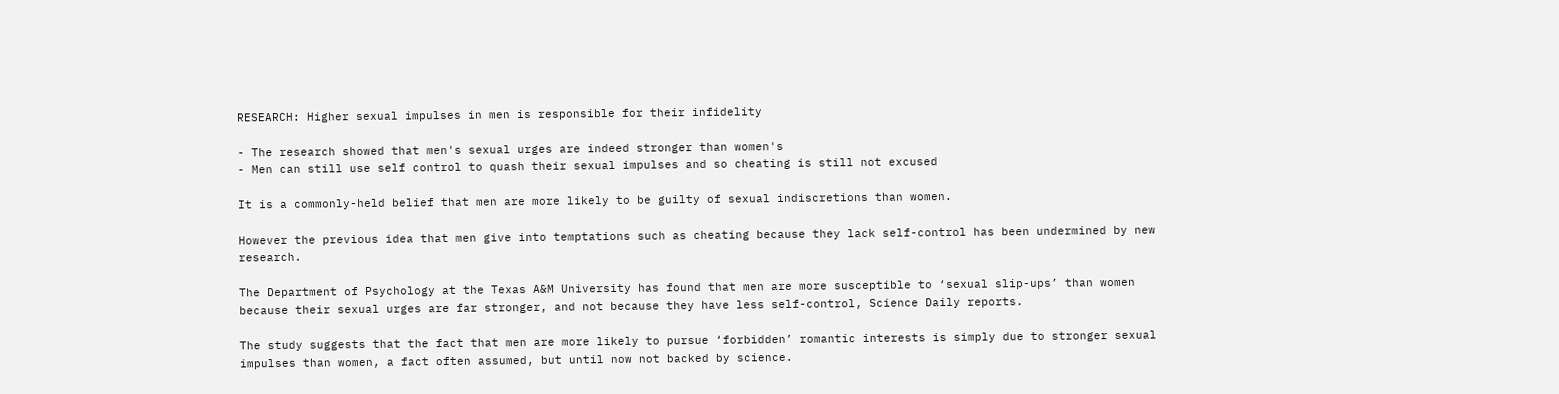RESEARCH: Higher sexual impulses in men is responsible for their infidelity

- The research showed that men's sexual urges are indeed stronger than women's
- Men can still use self control to quash their sexual impulses and so cheating is still not excused

It is a commonly-held belief that men are more likely to be guilty of sexual indiscretions than women.

However the previous idea that men give into temptations such as cheating because they lack self-control has been undermined by new research.

The Department of Psychology at the Texas A&M University has found that men are more susceptible to ‘sexual slip-ups’ than women because their sexual urges are far stronger, and not because they have less self-control, Science Daily reports.

The study suggests that the fact that men are more likely to pursue ‘forbidden’ romantic interests is simply due to stronger sexual impulses than women, a fact often assumed, but until now not backed by science.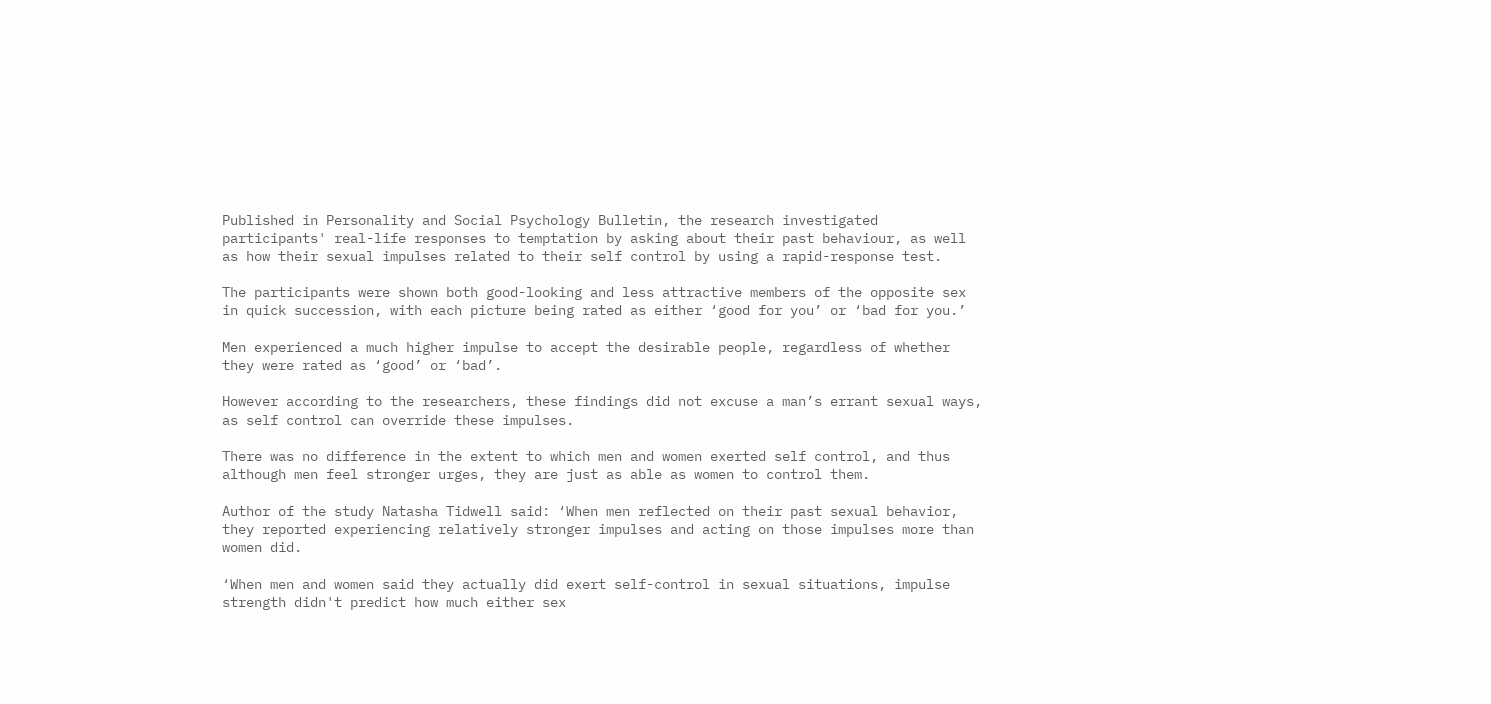Published in Personality and Social Psychology Bulletin, the research investigated participants' real-life responses to temptation by asking about their past behaviour, as well as how their sexual impulses related to their self control by using a rapid-response test.

The participants were shown both good-looking and less attractive members of the opposite sex in quick succession, with each picture being rated as either ‘good for you’ or ‘bad for you.’

Men experienced a much higher impulse to accept the desirable people, regardless of whether they were rated as ‘good’ or ‘bad’.

However according to the researchers, these findings did not excuse a man’s errant sexual ways, as self control can override these impulses.

There was no difference in the extent to which men and women exerted self control, and thus although men feel stronger urges, they are just as able as women to control them.

Author of the study Natasha Tidwell said: ‘When men reflected on their past sexual behavior, they reported experiencing relatively stronger impulses and acting on those impulses more than women did.

‘When men and women said they actually did exert self-control in sexual situations, impulse strength didn't predict how much either sex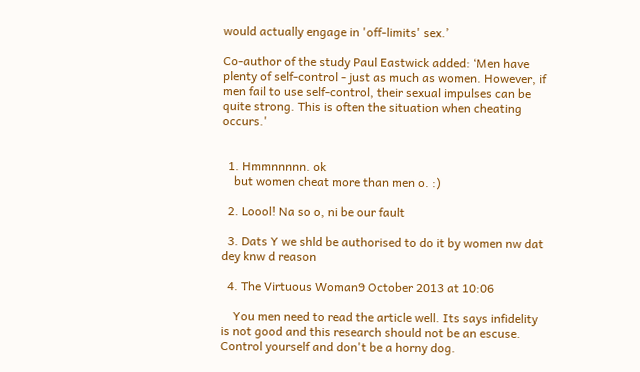would actually engage in 'off-limits' sex.’

Co-author of the study Paul Eastwick added: ‘Men have plenty of self-control - just as much as women. However, if men fail to use self-control, their sexual impulses can be quite strong. This is often the situation when cheating occurs.'


  1. Hmmnnnnn. ok
    but women cheat more than men o. :)

  2. Loool! Na so o, ni be our fault

  3. Dats Y we shld be authorised to do it by women nw dat dey knw d reason

  4. The Virtuous Woman9 October 2013 at 10:06

    You men need to read the article well. Its says infidelity is not good and this research should not be an escuse. Control yourself and don't be a horny dog.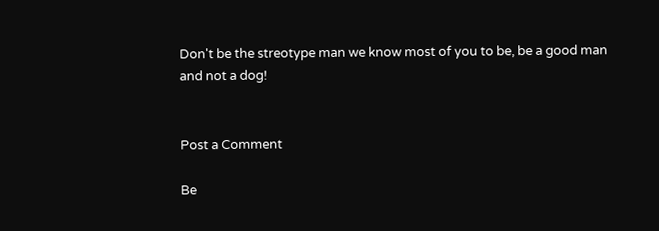Don't be the streotype man we know most of you to be, be a good man and not a dog!


Post a Comment

Be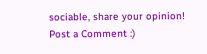sociable, share your opinion!
Post a Comment :)